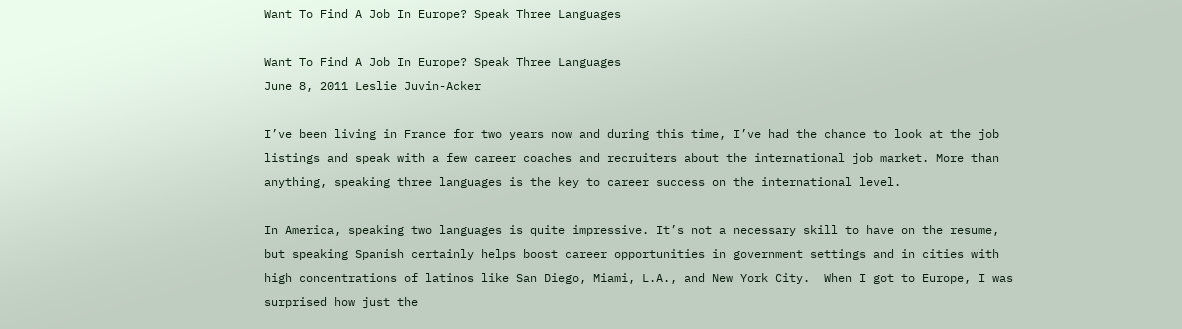Want To Find A Job In Europe? Speak Three Languages

Want To Find A Job In Europe? Speak Three Languages
June 8, 2011 Leslie Juvin-Acker

I’ve been living in France for two years now and during this time, I’ve had the chance to look at the job listings and speak with a few career coaches and recruiters about the international job market. More than anything, speaking three languages is the key to career success on the international level.

In America, speaking two languages is quite impressive. It’s not a necessary skill to have on the resume, but speaking Spanish certainly helps boost career opportunities in government settings and in cities with high concentrations of latinos like San Diego, Miami, L.A., and New York City.  When I got to Europe, I was surprised how just the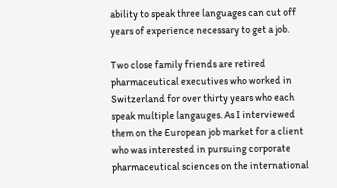ability to speak three languages can cut off years of experience necessary to get a job.

Two close family friends are retired pharmaceutical executives who worked in Switzerland for over thirty years who each speak multiple langauges. As I interviewed them on the European job market for a client who was interested in pursuing corporate pharmaceutical sciences on the international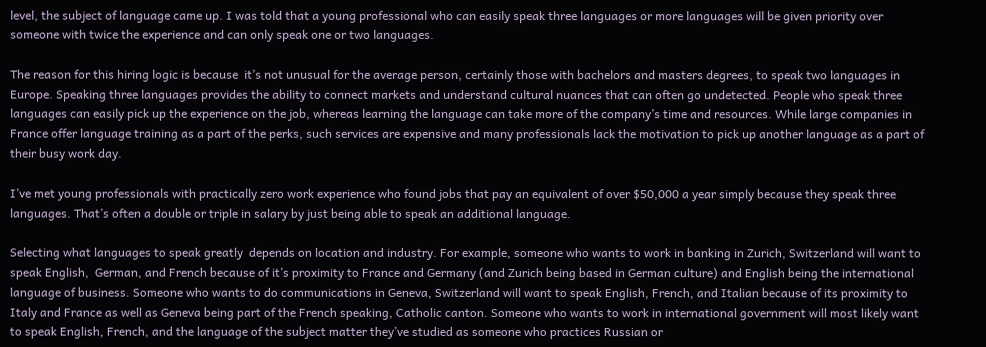level, the subject of language came up. I was told that a young professional who can easily speak three languages or more languages will be given priority over someone with twice the experience and can only speak one or two languages.

The reason for this hiring logic is because  it’s not unusual for the average person, certainly those with bachelors and masters degrees, to speak two languages in Europe. Speaking three languages provides the ability to connect markets and understand cultural nuances that can often go undetected. People who speak three languages can easily pick up the experience on the job, whereas learning the language can take more of the company’s time and resources. While large companies in France offer language training as a part of the perks, such services are expensive and many professionals lack the motivation to pick up another language as a part of their busy work day.

I’ve met young professionals with practically zero work experience who found jobs that pay an equivalent of over $50,000 a year simply because they speak three languages. That’s often a double or triple in salary by just being able to speak an additional language.

Selecting what languages to speak greatly  depends on location and industry. For example, someone who wants to work in banking in Zurich, Switzerland will want to speak English,  German, and French because of it’s proximity to France and Germany (and Zurich being based in German culture) and English being the international language of business. Someone who wants to do communications in Geneva, Switzerland will want to speak English, French, and Italian because of its proximity to Italy and France as well as Geneva being part of the French speaking, Catholic canton. Someone who wants to work in international government will most likely want to speak English, French, and the language of the subject matter they’ve studied as someone who practices Russian or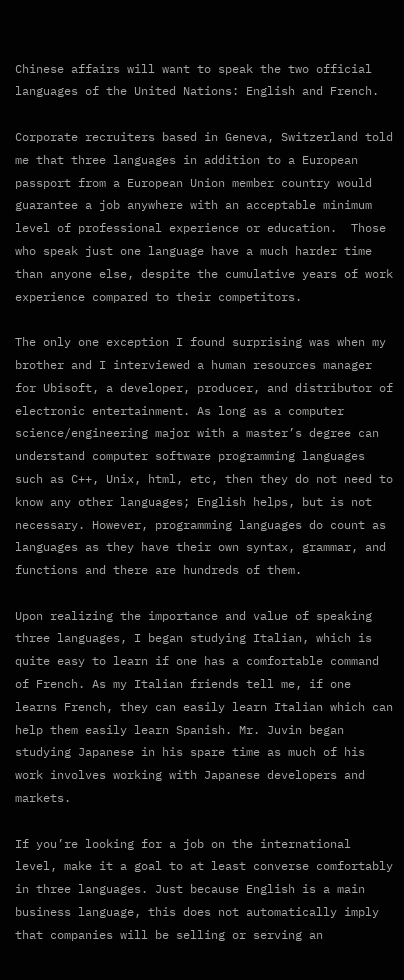Chinese affairs will want to speak the two official languages of the United Nations: English and French.

Corporate recruiters based in Geneva, Switzerland told me that three languages in addition to a European passport from a European Union member country would guarantee a job anywhere with an acceptable minimum level of professional experience or education.  Those who speak just one language have a much harder time than anyone else, despite the cumulative years of work experience compared to their competitors.

The only one exception I found surprising was when my brother and I interviewed a human resources manager for Ubisoft, a developer, producer, and distributor of electronic entertainment. As long as a computer science/engineering major with a master’s degree can understand computer software programming languages such as C++, Unix, html, etc, then they do not need to know any other languages; English helps, but is not necessary. However, programming languages do count as languages as they have their own syntax, grammar, and functions and there are hundreds of them.

Upon realizing the importance and value of speaking three languages, I began studying Italian, which is quite easy to learn if one has a comfortable command of French. As my Italian friends tell me, if one learns French, they can easily learn Italian which can help them easily learn Spanish. Mr. Juvin began studying Japanese in his spare time as much of his work involves working with Japanese developers and markets.

If you’re looking for a job on the international level, make it a goal to at least converse comfortably in three languages. Just because English is a main business language, this does not automatically imply that companies will be selling or serving an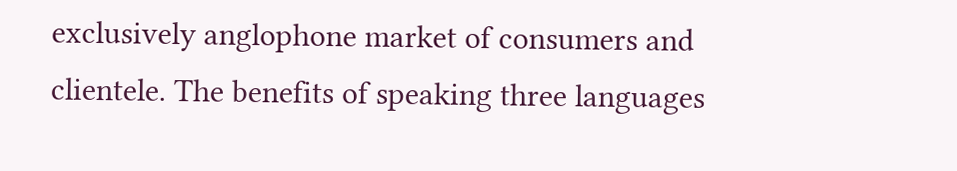exclusively anglophone market of consumers and clientele. The benefits of speaking three languages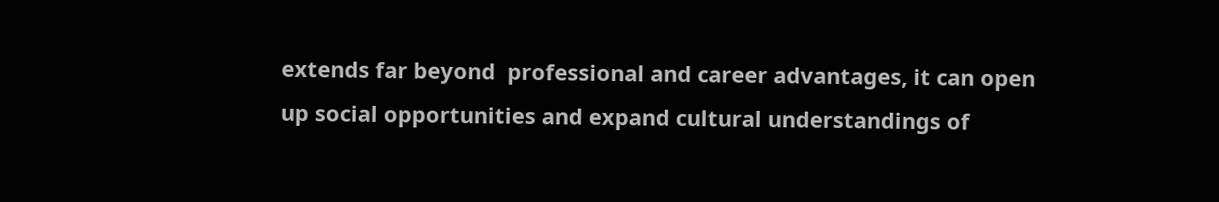extends far beyond  professional and career advantages, it can open up social opportunities and expand cultural understandings of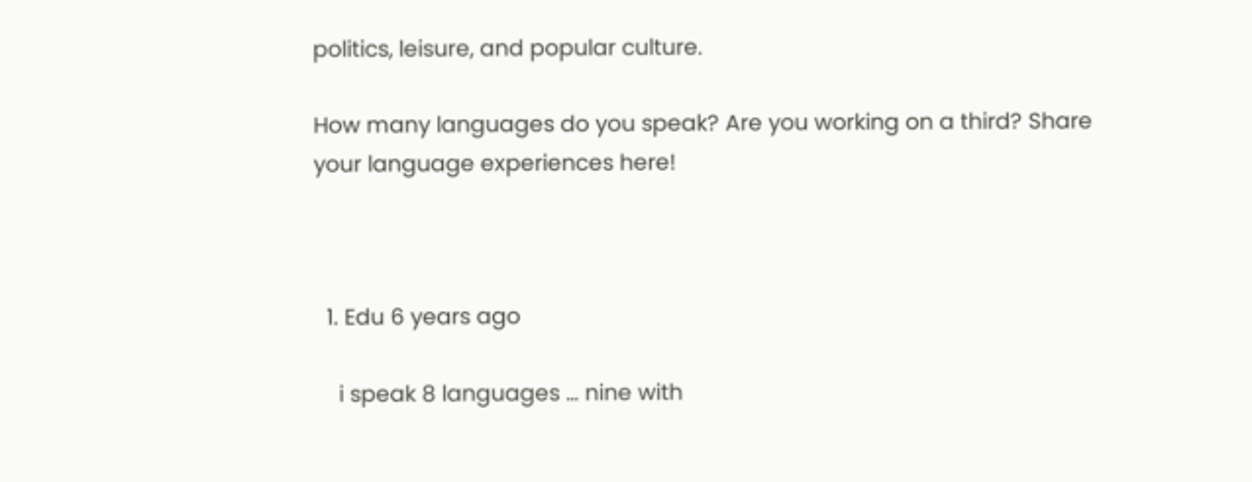politics, leisure, and popular culture.

How many languages do you speak? Are you working on a third? Share your language experiences here!



  1. Edu 6 years ago

    i speak 8 languages … nine with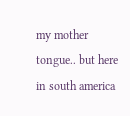my mother tongue.. but here in south america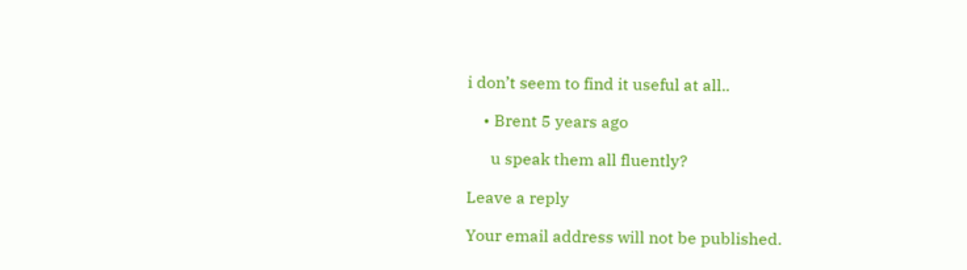i don’t seem to find it useful at all..

    • Brent 5 years ago

      u speak them all fluently?

Leave a reply

Your email address will not be published.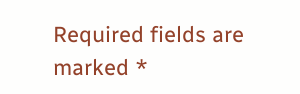Required fields are marked *